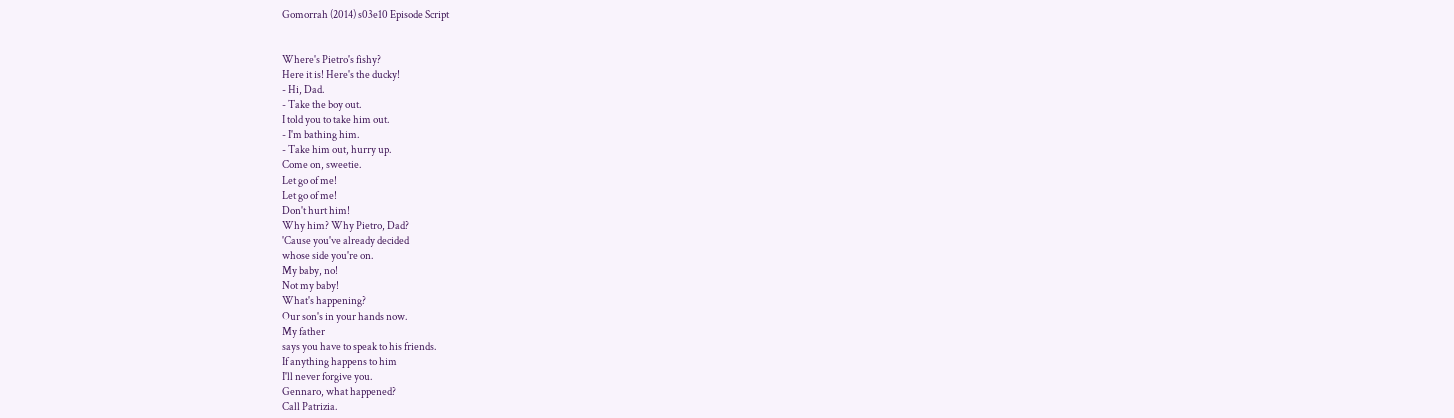Gomorrah (2014) s03e10 Episode Script


Where's Pietro's fishy?
Here it is! Here's the ducky!
- Hi, Dad.
- Take the boy out.
I told you to take him out.
- I'm bathing him.
- Take him out, hurry up.
Come on, sweetie.
Let go of me!
Let go of me!
Don't hurt him!
Why him? Why Pietro, Dad?
'Cause you've already decided
whose side you're on.
My baby, no!
Not my baby!
What's happening?
Our son's in your hands now.
My father
says you have to speak to his friends.
If anything happens to him
I'll never forgive you.
Gennaro, what happened?
Call Patrizia.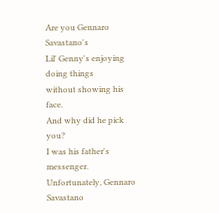Are you Gennaro Savastano's
Lil' Genny's enjoying doing things
without showing his face.
And why did he pick you?
I was his father's messenger.
Unfortunately, Gennaro Savastano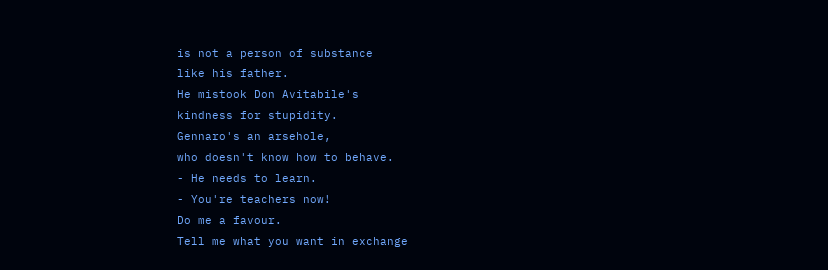is not a person of substance
like his father.
He mistook Don Avitabile's
kindness for stupidity.
Gennaro's an arsehole,
who doesn't know how to behave.
- He needs to learn.
- You're teachers now!
Do me a favour.
Tell me what you want in exchange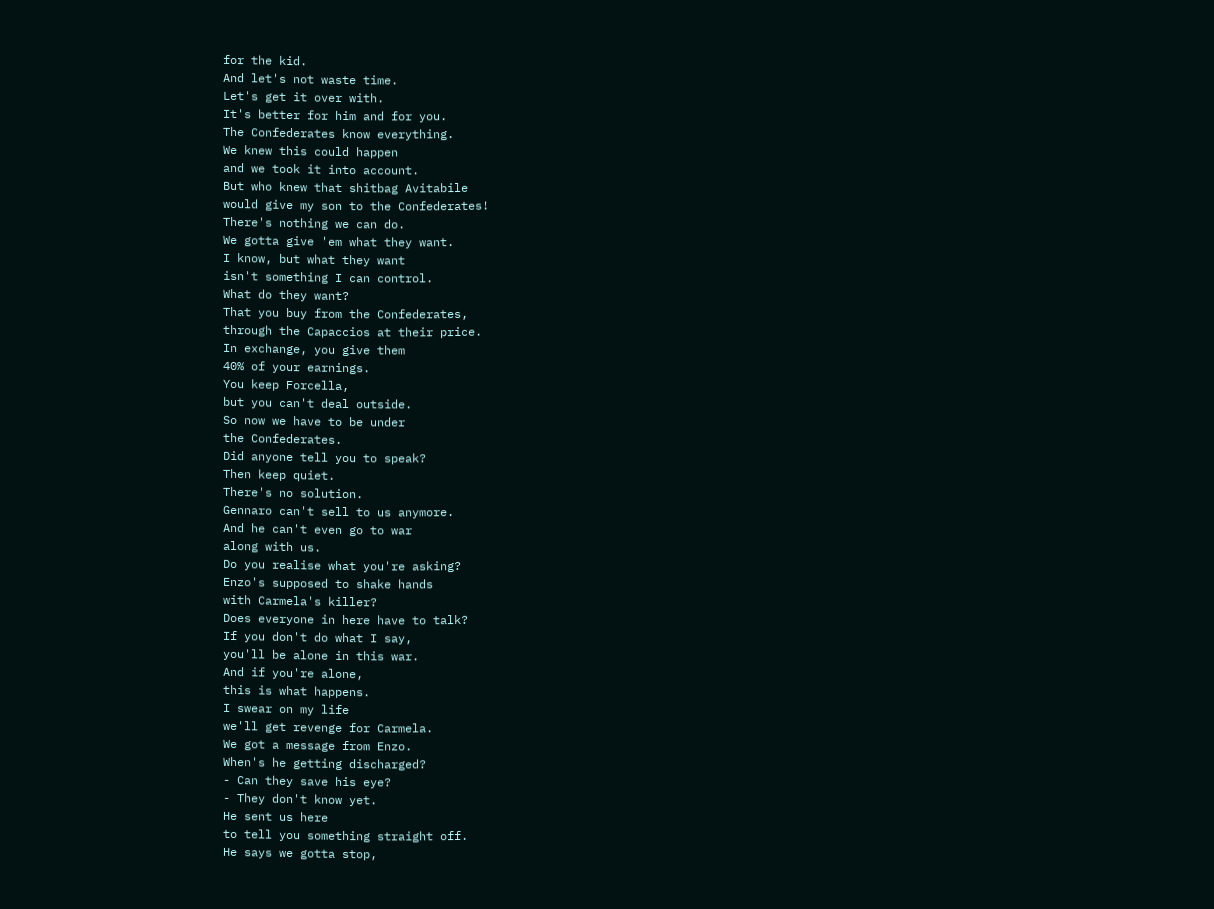for the kid.
And let's not waste time.
Let's get it over with.
It's better for him and for you.
The Confederates know everything.
We knew this could happen
and we took it into account.
But who knew that shitbag Avitabile
would give my son to the Confederates!
There's nothing we can do.
We gotta give 'em what they want.
I know, but what they want
isn't something I can control.
What do they want?
That you buy from the Confederates,
through the Capaccios at their price.
In exchange, you give them
40% of your earnings.
You keep Forcella,
but you can't deal outside.
So now we have to be under
the Confederates.
Did anyone tell you to speak?
Then keep quiet.
There's no solution.
Gennaro can't sell to us anymore.
And he can't even go to war
along with us.
Do you realise what you're asking?
Enzo's supposed to shake hands
with Carmela's killer?
Does everyone in here have to talk?
If you don't do what I say,
you'll be alone in this war.
And if you're alone,
this is what happens.
I swear on my life
we'll get revenge for Carmela.
We got a message from Enzo.
When's he getting discharged?
- Can they save his eye?
- They don't know yet.
He sent us here
to tell you something straight off.
He says we gotta stop,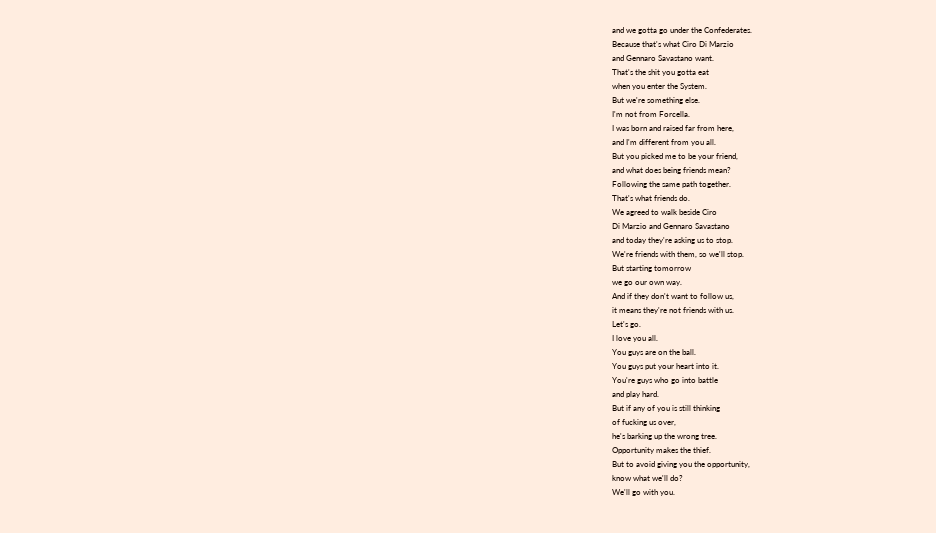and we gotta go under the Confederates.
Because that's what Ciro Di Marzio
and Gennaro Savastano want.
That's the shit you gotta eat
when you enter the System.
But we're something else.
I'm not from Forcella.
I was born and raised far from here,
and I'm different from you all.
But you picked me to be your friend,
and what does being friends mean?
Following the same path together.
That's what friends do.
We agreed to walk beside Ciro
Di Marzio and Gennaro Savastano
and today they're asking us to stop.
We're friends with them, so we'll stop.
But starting tomorrow
we go our own way.
And if they don't want to follow us,
it means they're not friends with us.
Let's go.
I love you all.
You guys are on the ball.
You guys put your heart into it.
You're guys who go into battle
and play hard.
But if any of you is still thinking
of fucking us over,
he's barking up the wrong tree.
Opportunity makes the thief.
But to avoid giving you the opportunity,
know what we'll do?
We'll go with you.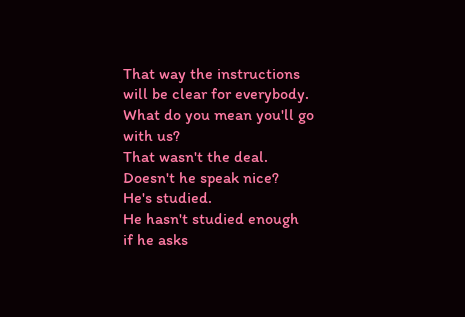That way the instructions
will be clear for everybody.
What do you mean you'll go with us?
That wasn't the deal.
Doesn't he speak nice?
He's studied.
He hasn't studied enough
if he asks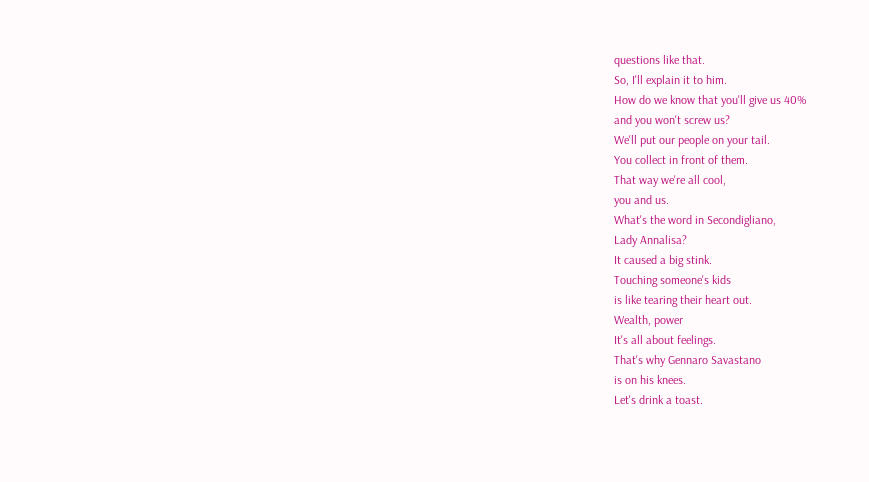questions like that.
So, I'll explain it to him.
How do we know that you'll give us 40%
and you won't screw us?
We'll put our people on your tail.
You collect in front of them.
That way we're all cool,
you and us.
What's the word in Secondigliano,
Lady Annalisa?
It caused a big stink.
Touching someone's kids
is like tearing their heart out.
Wealth, power
It's all about feelings.
That's why Gennaro Savastano
is on his knees.
Let's drink a toast.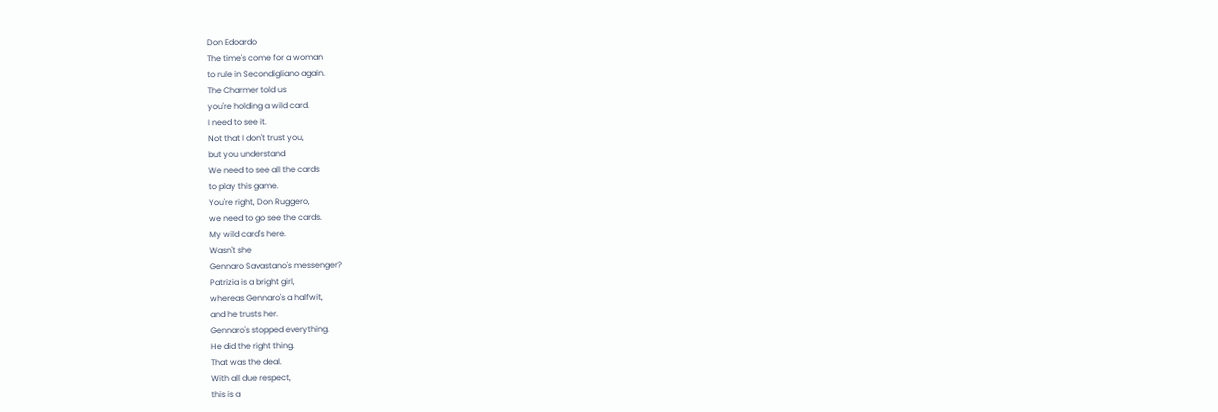Don Edoardo
The time's come for a woman
to rule in Secondigliano again.
The Charmer told us
you're holding a wild card.
I need to see it.
Not that I don't trust you,
but you understand
We need to see all the cards
to play this game.
You're right, Don Ruggero,
we need to go see the cards.
My wild card's here.
Wasn't she
Gennaro Savastano's messenger?
Patrizia is a bright girl,
whereas Gennaro's a halfwit,
and he trusts her.
Gennaro's stopped everything.
He did the right thing.
That was the deal.
With all due respect,
this is a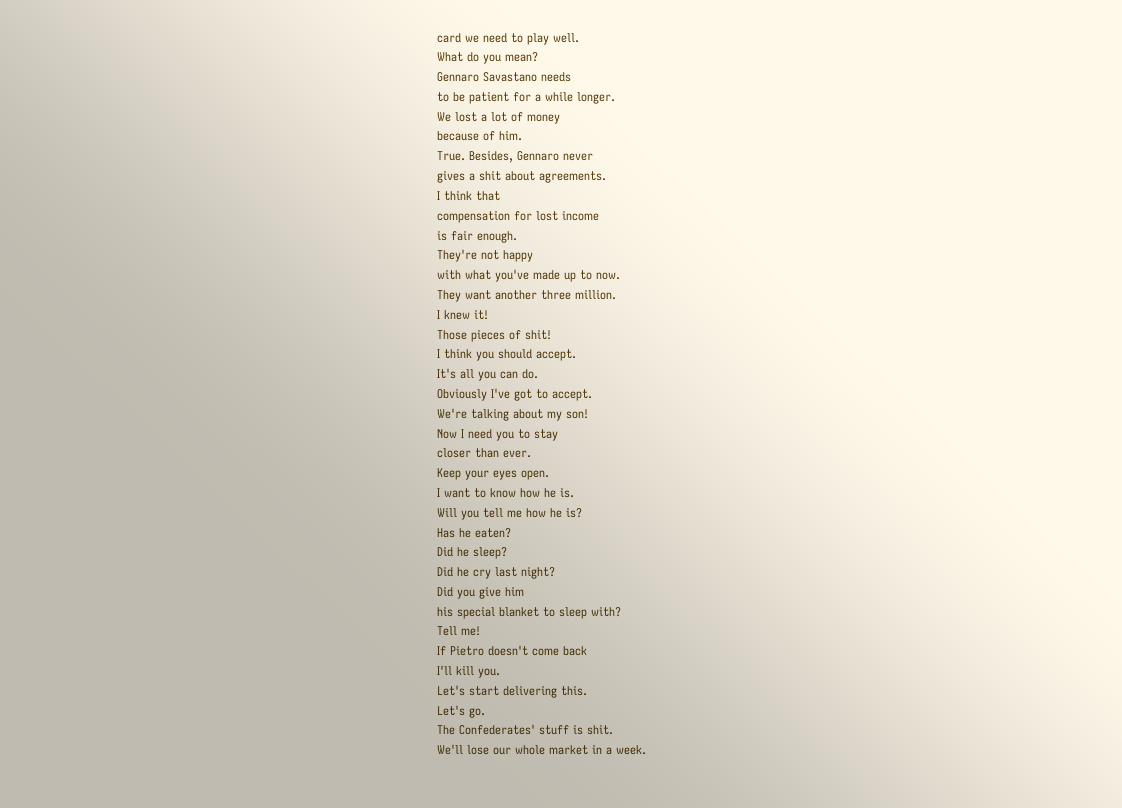card we need to play well.
What do you mean?
Gennaro Savastano needs
to be patient for a while longer.
We lost a lot of money
because of him.
True. Besides, Gennaro never
gives a shit about agreements.
I think that
compensation for lost income
is fair enough.
They're not happy
with what you've made up to now.
They want another three million.
I knew it!
Those pieces of shit!
I think you should accept.
It's all you can do.
Obviously I've got to accept.
We're talking about my son!
Now I need you to stay
closer than ever.
Keep your eyes open.
I want to know how he is.
Will you tell me how he is?
Has he eaten?
Did he sleep?
Did he cry last night?
Did you give him
his special blanket to sleep with?
Tell me!
If Pietro doesn't come back
I'll kill you.
Let's start delivering this.
Let's go.
The Confederates' stuff is shit.
We'll lose our whole market in a week.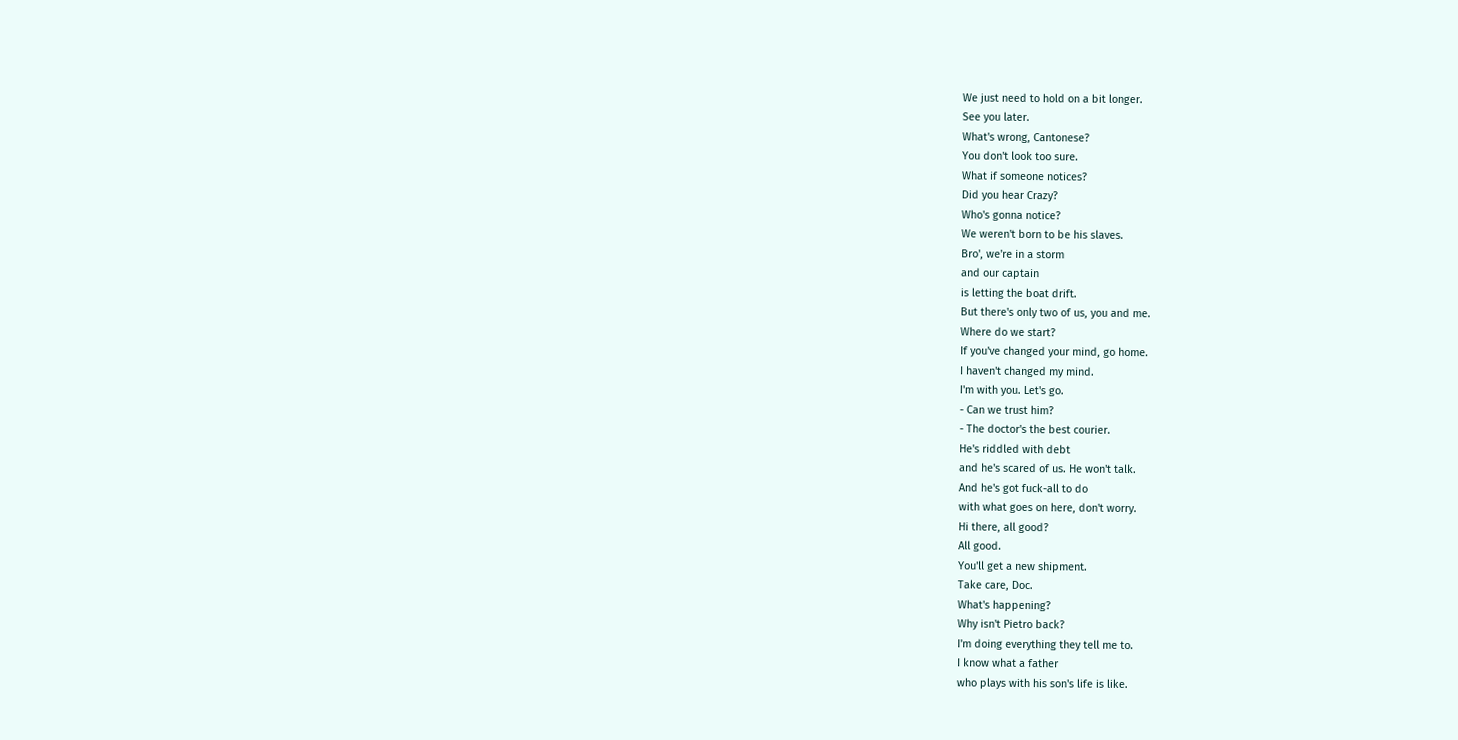We just need to hold on a bit longer.
See you later.
What's wrong, Cantonese?
You don't look too sure.
What if someone notices?
Did you hear Crazy?
Who's gonna notice?
We weren't born to be his slaves.
Bro', we're in a storm
and our captain
is letting the boat drift.
But there's only two of us, you and me.
Where do we start?
If you've changed your mind, go home.
I haven't changed my mind.
I'm with you. Let's go.
- Can we trust him?
- The doctor's the best courier.
He's riddled with debt
and he's scared of us. He won't talk.
And he's got fuck-all to do
with what goes on here, don't worry.
Hi there, all good?
All good.
You'll get a new shipment.
Take care, Doc.
What's happening?
Why isn't Pietro back?
I'm doing everything they tell me to.
I know what a father
who plays with his son's life is like.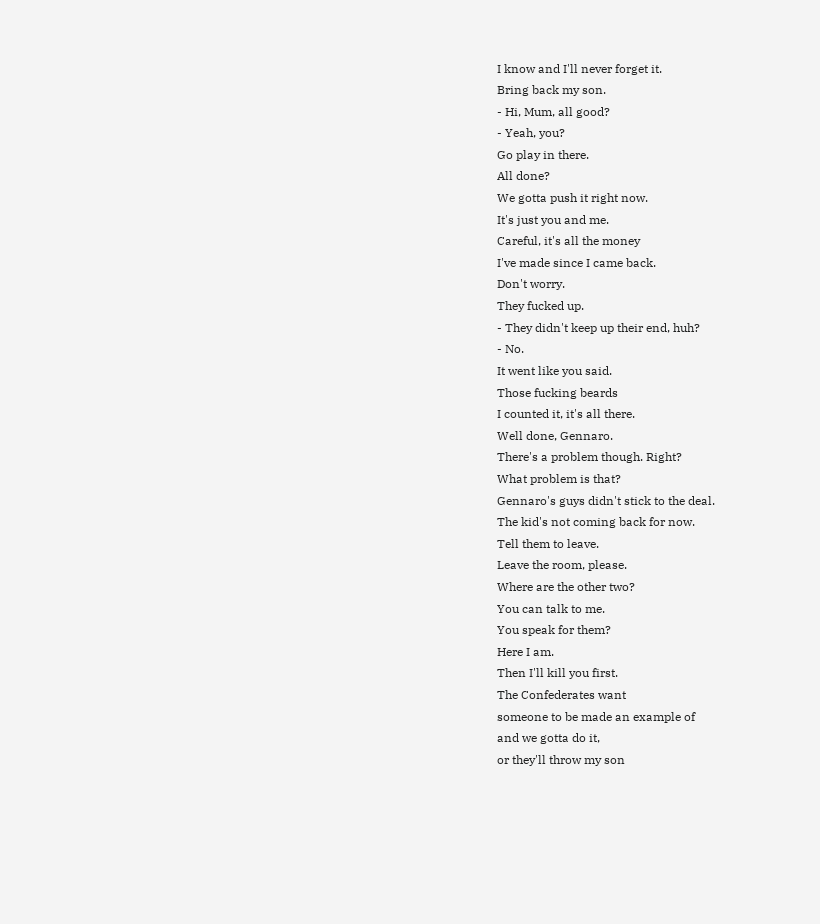I know and I'll never forget it.
Bring back my son.
- Hi, Mum, all good?
- Yeah, you?
Go play in there.
All done?
We gotta push it right now.
It's just you and me.
Careful, it's all the money
I've made since I came back.
Don't worry.
They fucked up.
- They didn't keep up their end, huh?
- No.
It went like you said.
Those fucking beards
I counted it, it's all there.
Well done, Gennaro.
There's a problem though. Right?
What problem is that?
Gennaro's guys didn't stick to the deal.
The kid's not coming back for now.
Tell them to leave.
Leave the room, please.
Where are the other two?
You can talk to me.
You speak for them?
Here I am.
Then I'll kill you first.
The Confederates want
someone to be made an example of
and we gotta do it,
or they'll throw my son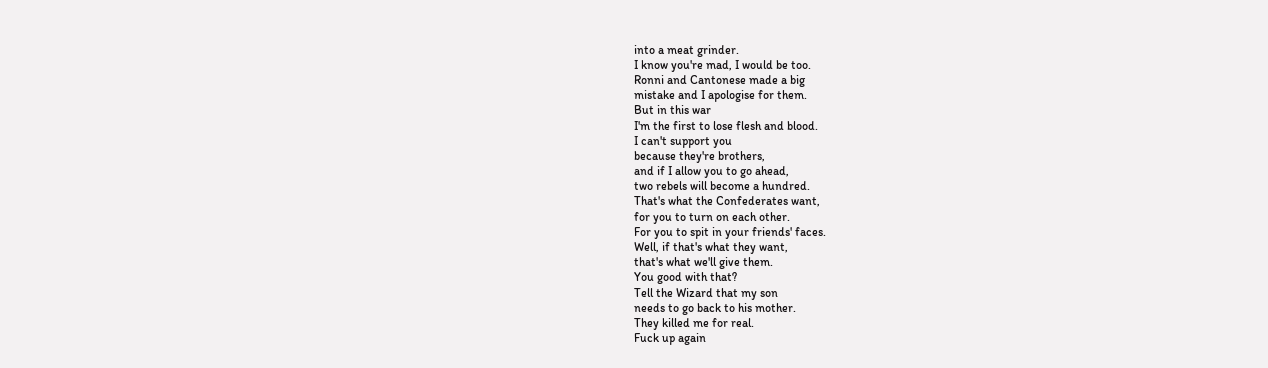into a meat grinder.
I know you're mad, I would be too.
Ronni and Cantonese made a big
mistake and I apologise for them.
But in this war
I'm the first to lose flesh and blood.
I can't support you
because they're brothers,
and if I allow you to go ahead,
two rebels will become a hundred.
That's what the Confederates want,
for you to turn on each other.
For you to spit in your friends' faces.
Well, if that's what they want,
that's what we'll give them.
You good with that?
Tell the Wizard that my son
needs to go back to his mother.
They killed me for real.
Fuck up again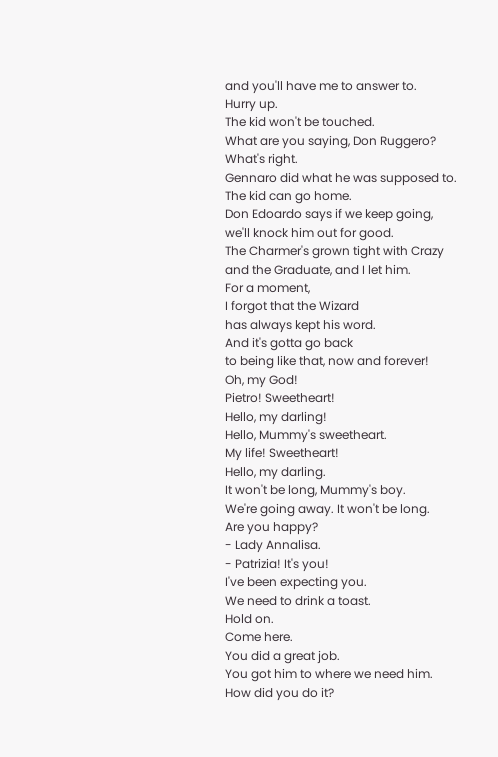and you'll have me to answer to.
Hurry up.
The kid won't be touched.
What are you saying, Don Ruggero?
What's right.
Gennaro did what he was supposed to.
The kid can go home.
Don Edoardo says if we keep going,
we'll knock him out for good.
The Charmer's grown tight with Crazy
and the Graduate, and I let him.
For a moment,
I forgot that the Wizard
has always kept his word.
And it's gotta go back
to being like that, now and forever!
Oh, my God!
Pietro! Sweetheart!
Hello, my darling!
Hello, Mummy's sweetheart.
My life! Sweetheart!
Hello, my darling.
It won't be long, Mummy's boy.
We're going away. It won't be long.
Are you happy?
- Lady Annalisa.
- Patrizia! It's you!
I've been expecting you.
We need to drink a toast.
Hold on.
Come here.
You did a great job.
You got him to where we need him.
How did you do it?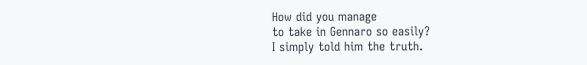How did you manage
to take in Gennaro so easily?
I simply told him the truth.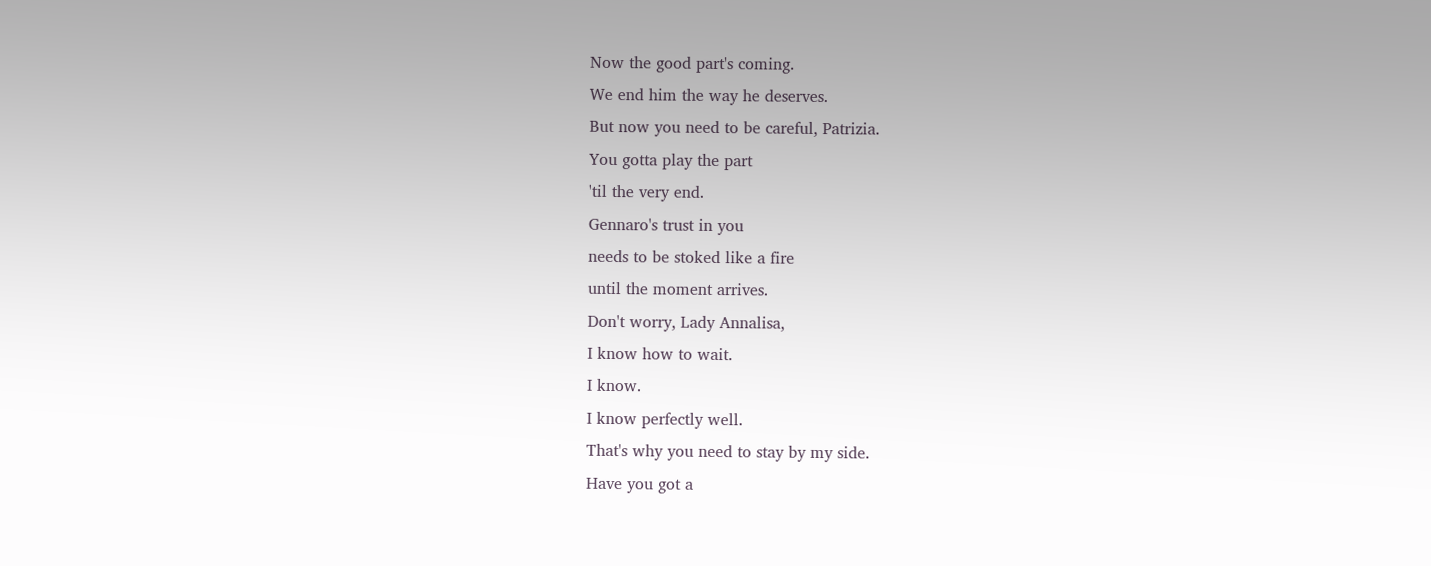Now the good part's coming.
We end him the way he deserves.
But now you need to be careful, Patrizia.
You gotta play the part
'til the very end.
Gennaro's trust in you
needs to be stoked like a fire
until the moment arrives.
Don't worry, Lady Annalisa,
I know how to wait.
I know.
I know perfectly well.
That's why you need to stay by my side.
Have you got a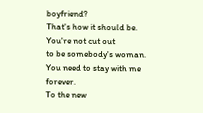boyfriend?
That's how it should be.
You're not cut out
to be somebody's woman.
You need to stay with me forever.
To the new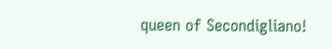queen of Secondigliano!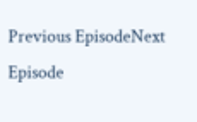Previous EpisodeNext Episode